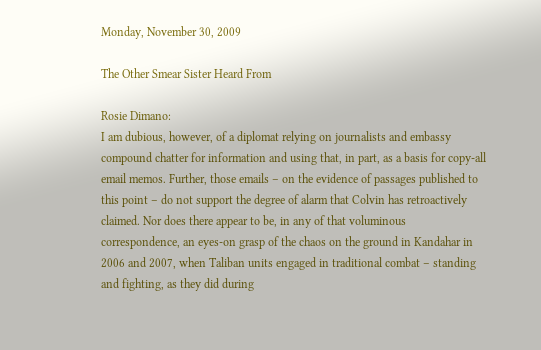Monday, November 30, 2009

The Other Smear Sister Heard From

Rosie Dimano:
I am dubious, however, of a diplomat relying on journalists and embassy compound chatter for information and using that, in part, as a basis for copy-all email memos. Further, those emails – on the evidence of passages published to this point – do not support the degree of alarm that Colvin has retroactively claimed. Nor does there appear to be, in any of that voluminous correspondence, an eyes-on grasp of the chaos on the ground in Kandahar in 2006 and 2007, when Taliban units engaged in traditional combat – standing and fighting, as they did during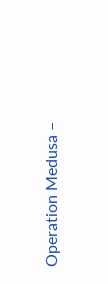Operation Medusa –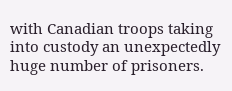with Canadian troops taking into custody an unexpectedly huge number of prisoners.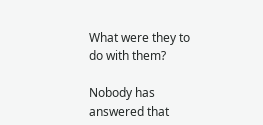What were they to do with them?

Nobody has answered that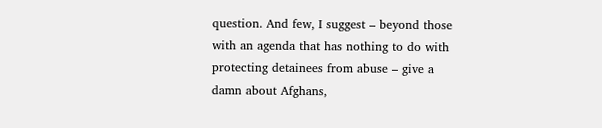question. And few, I suggest – beyond those with an agenda that has nothing to do with protecting detainees from abuse – give a damn about Afghans,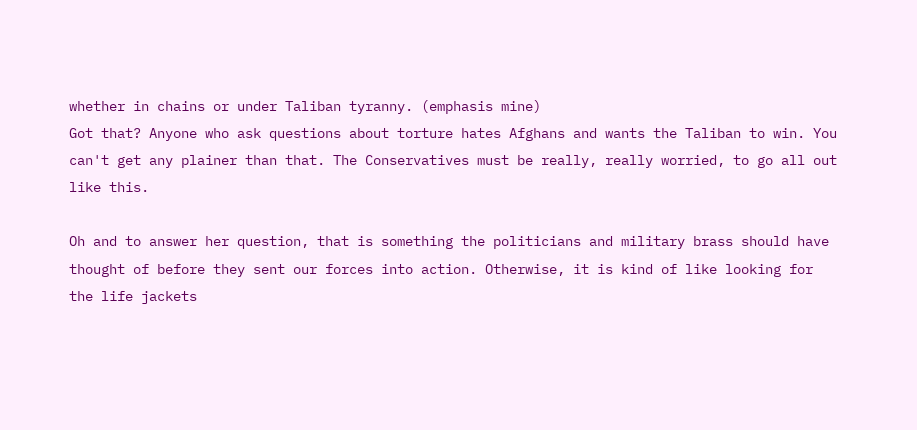whether in chains or under Taliban tyranny. (emphasis mine)
Got that? Anyone who ask questions about torture hates Afghans and wants the Taliban to win. You can't get any plainer than that. The Conservatives must be really, really worried, to go all out like this.

Oh and to answer her question, that is something the politicians and military brass should have thought of before they sent our forces into action. Otherwise, it is kind of like looking for the life jackets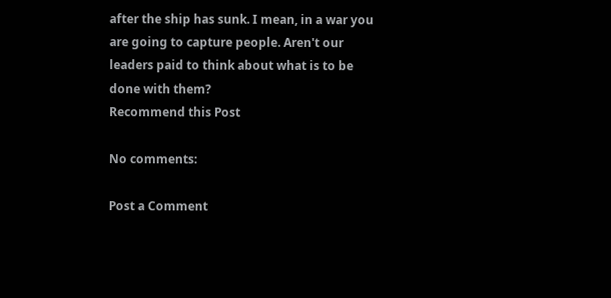after the ship has sunk. I mean, in a war you are going to capture people. Aren't our leaders paid to think about what is to be done with them?
Recommend this Post

No comments:

Post a Comment